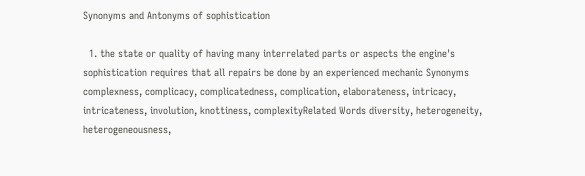Synonyms and Antonyms of sophistication

  1. the state or quality of having many interrelated parts or aspects the engine's sophistication requires that all repairs be done by an experienced mechanic Synonyms complexness, complicacy, complicatedness, complication, elaborateness, intricacy, intricateness, involution, knottiness, complexityRelated Words diversity, heterogeneity, heterogeneousness,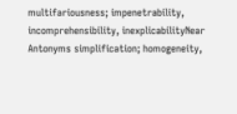multifariousness; impenetrability, incomprehensibility, inexplicabilityNear Antonyms simplification; homogeneity,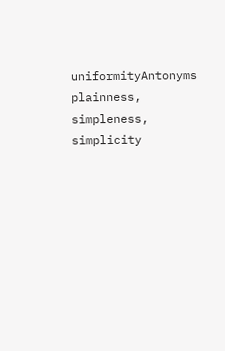uniformityAntonyms plainness, simpleness, simplicity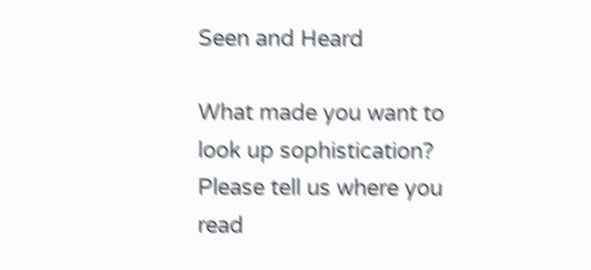Seen and Heard

What made you want to look up sophistication? Please tell us where you read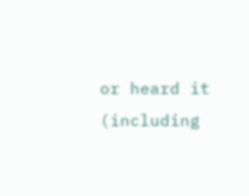or heard it (including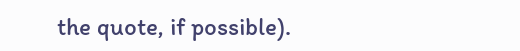the quote, if possible).